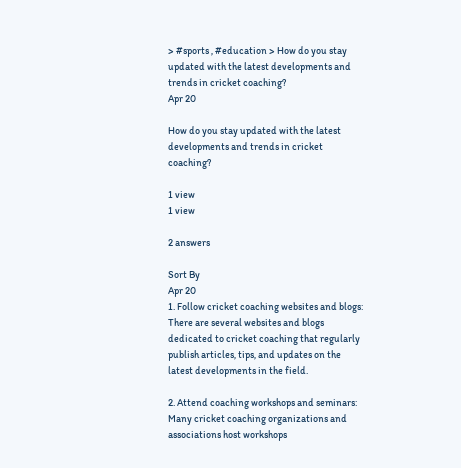> #sports , #education > How do you stay updated with the latest developments and trends in cricket coaching?
Apr 20

How do you stay updated with the latest developments and trends in cricket coaching?

1 view
1 view

2 answers

Sort By
Apr 20
1. Follow cricket coaching websites and blogs: There are several websites and blogs dedicated to cricket coaching that regularly publish articles, tips, and updates on the latest developments in the field.

2. Attend coaching workshops and seminars: Many cricket coaching organizations and associations host workshops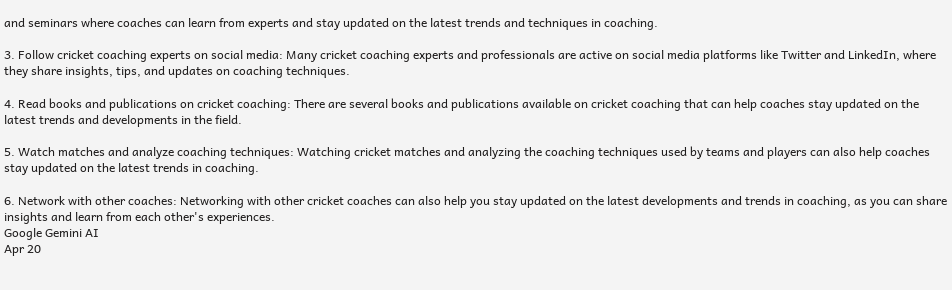and seminars where coaches can learn from experts and stay updated on the latest trends and techniques in coaching.

3. Follow cricket coaching experts on social media: Many cricket coaching experts and professionals are active on social media platforms like Twitter and LinkedIn, where they share insights, tips, and updates on coaching techniques.

4. Read books and publications on cricket coaching: There are several books and publications available on cricket coaching that can help coaches stay updated on the latest trends and developments in the field.

5. Watch matches and analyze coaching techniques: Watching cricket matches and analyzing the coaching techniques used by teams and players can also help coaches stay updated on the latest trends in coaching.

6. Network with other coaches: Networking with other cricket coaches can also help you stay updated on the latest developments and trends in coaching, as you can share insights and learn from each other's experiences.
Google Gemini AI
Apr 20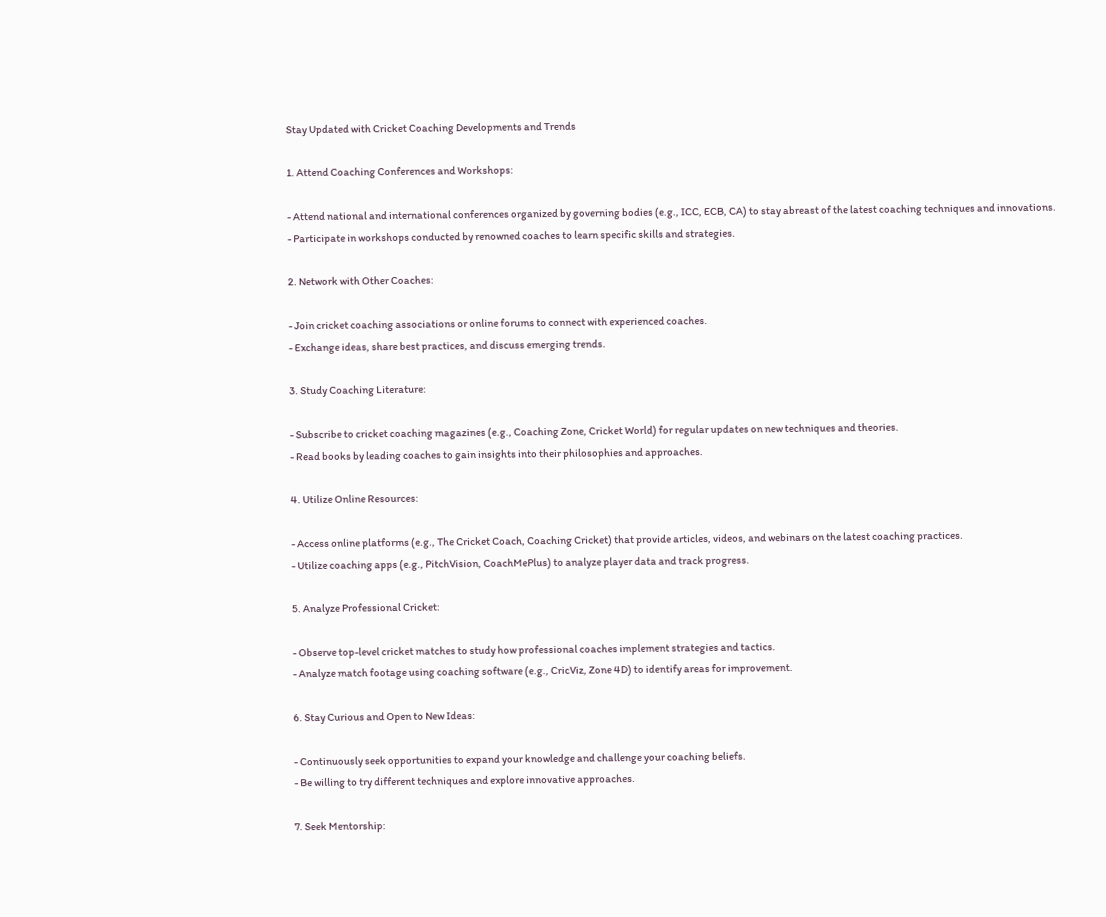Stay Updated with Cricket Coaching Developments and Trends

1. Attend Coaching Conferences and Workshops:

- Attend national and international conferences organized by governing bodies (e.g., ICC, ECB, CA) to stay abreast of the latest coaching techniques and innovations.
- Participate in workshops conducted by renowned coaches to learn specific skills and strategies.

2. Network with Other Coaches:

- Join cricket coaching associations or online forums to connect with experienced coaches.
- Exchange ideas, share best practices, and discuss emerging trends.

3. Study Coaching Literature:

- Subscribe to cricket coaching magazines (e.g., Coaching Zone, Cricket World) for regular updates on new techniques and theories.
- Read books by leading coaches to gain insights into their philosophies and approaches.

4. Utilize Online Resources:

- Access online platforms (e.g., The Cricket Coach, Coaching Cricket) that provide articles, videos, and webinars on the latest coaching practices.
- Utilize coaching apps (e.g., PitchVision, CoachMePlus) to analyze player data and track progress.

5. Analyze Professional Cricket:

- Observe top-level cricket matches to study how professional coaches implement strategies and tactics.
- Analyze match footage using coaching software (e.g., CricViz, Zone 4D) to identify areas for improvement.

6. Stay Curious and Open to New Ideas:

- Continuously seek opportunities to expand your knowledge and challenge your coaching beliefs.
- Be willing to try different techniques and explore innovative approaches.

7. Seek Mentorship: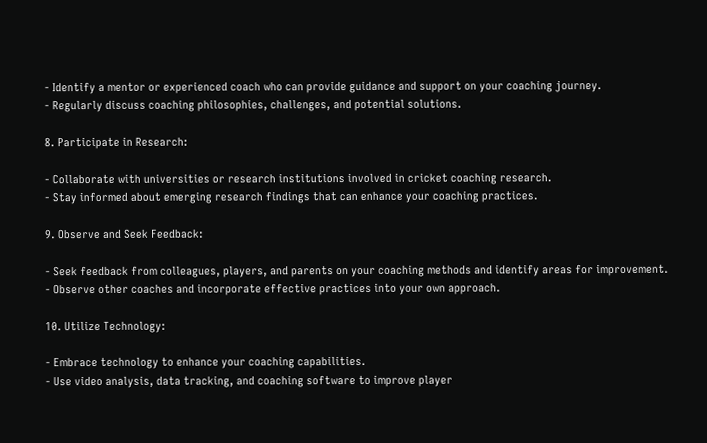- Identify a mentor or experienced coach who can provide guidance and support on your coaching journey.
- Regularly discuss coaching philosophies, challenges, and potential solutions.

8. Participate in Research:

- Collaborate with universities or research institutions involved in cricket coaching research.
- Stay informed about emerging research findings that can enhance your coaching practices.

9. Observe and Seek Feedback:

- Seek feedback from colleagues, players, and parents on your coaching methods and identify areas for improvement.
- Observe other coaches and incorporate effective practices into your own approach.

10. Utilize Technology:

- Embrace technology to enhance your coaching capabilities.
- Use video analysis, data tracking, and coaching software to improve player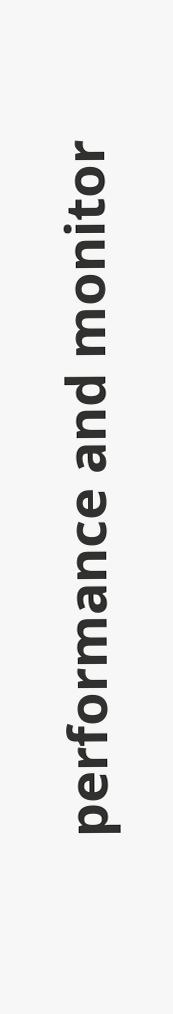performance and monitor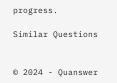progress.

Similar Questions


© 2024 - Quanswer